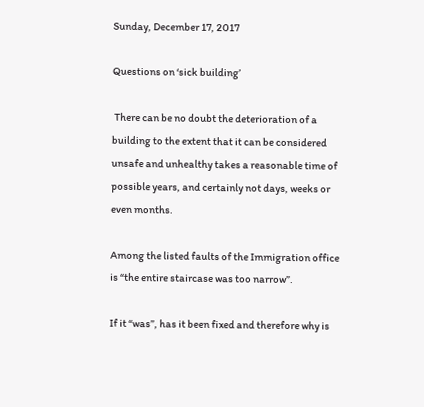Sunday, December 17, 2017

Questions on ‘sick building’

 There can be no doubt the deterioration of a building to the extent that it can be considered unsafe and unhealthy takes a reasonable time of possible years, and certainly not days, weeks or even months.

Among the listed faults of the Immigration office is “the entire staircase was too narrow”.

If it “was”, has it been fixed and therefore why is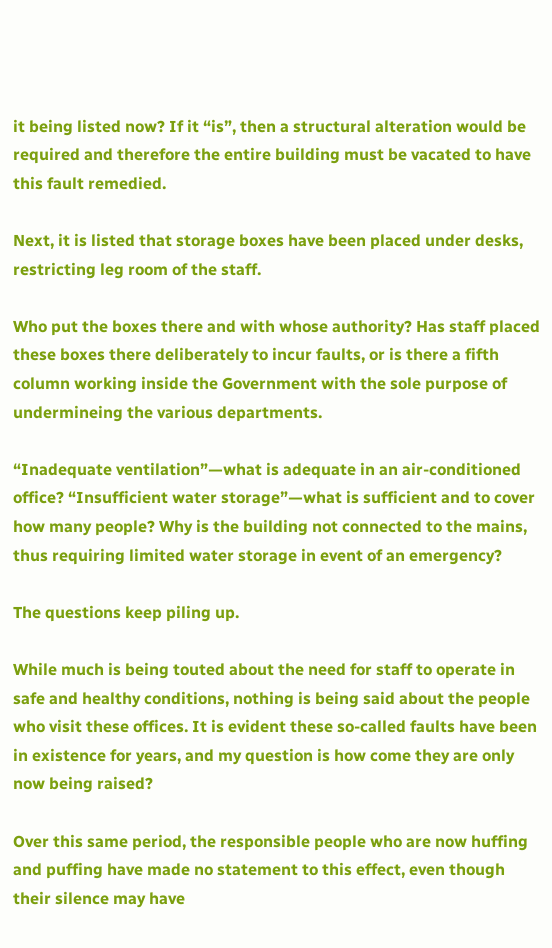it being listed now? If it “is”, then a structural alteration would be required and therefore the entire building must be vacated to have this fault remedied.

Next, it is listed that storage boxes have been placed under desks, restricting leg room of the staff.

Who put the boxes there and with whose authority? Has staff placed these boxes there deliberately to incur faults, or is there a fifth column working inside the Government with the sole purpose of undermineing the various departments.

“Inadequate ventilation”—what is adequate in an air-conditioned office? “Insufficient water storage”—what is sufficient and to cover how many people? Why is the building not connected to the mains, thus requiring limited water storage in event of an emergency?

The questions keep piling up.

While much is being touted about the need for staff to operate in safe and healthy conditions, nothing is being said about the people who visit these offices. It is evident these so-called faults have been in existence for years, and my question is how come they are only now being raised?

Over this same period, the responsible people who are now huffing and puffing have made no statement to this effect, even though their silence may have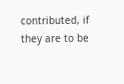contributed, if they are to be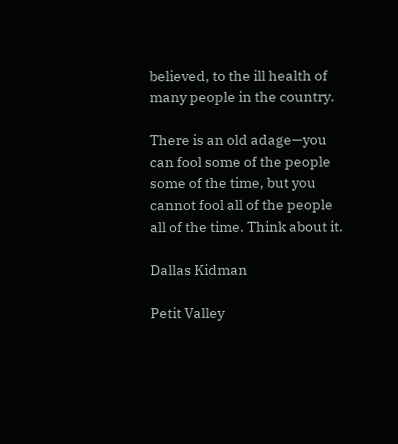believed, to the ill health of many people in the country.

There is an old adage—you can fool some of the people some of the time, but you cannot fool all of the people all of the time. Think about it.

Dallas Kidman

Petit Valley